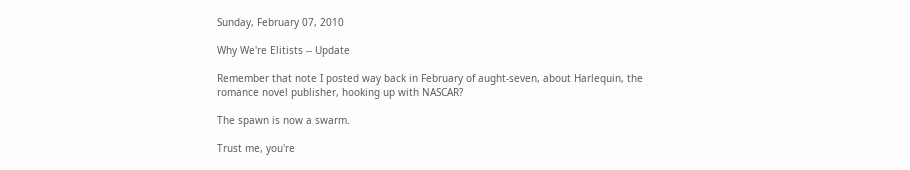Sunday, February 07, 2010

Why We're Elitists -- Update

Remember that note I posted way back in February of aught-seven, about Harlequin, the romance novel publisher, hooking up with NASCAR?

The spawn is now a swarm.

Trust me, you're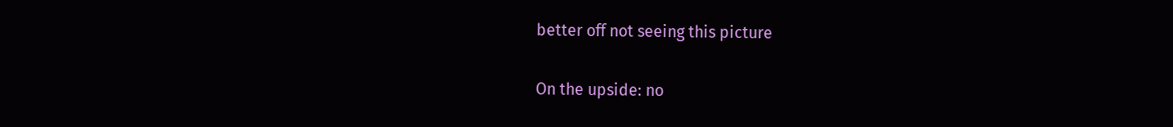better off not seeing this picture

On the upside: no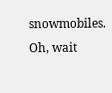snowmobiles. Oh, wait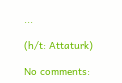...

(h/t: Attaturk)

No comments: